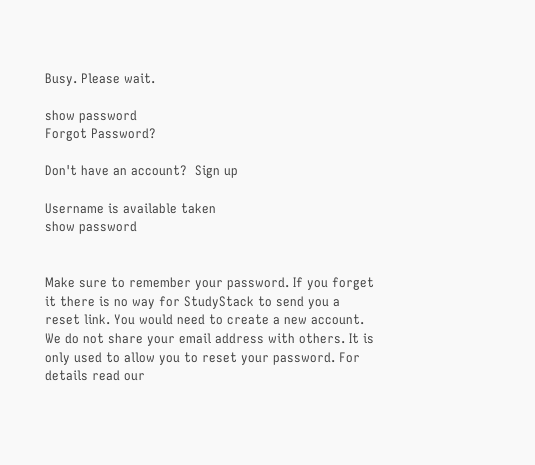Busy. Please wait.

show password
Forgot Password?

Don't have an account?  Sign up

Username is available taken
show password


Make sure to remember your password. If you forget it there is no way for StudyStack to send you a reset link. You would need to create a new account.
We do not share your email address with others. It is only used to allow you to reset your password. For details read our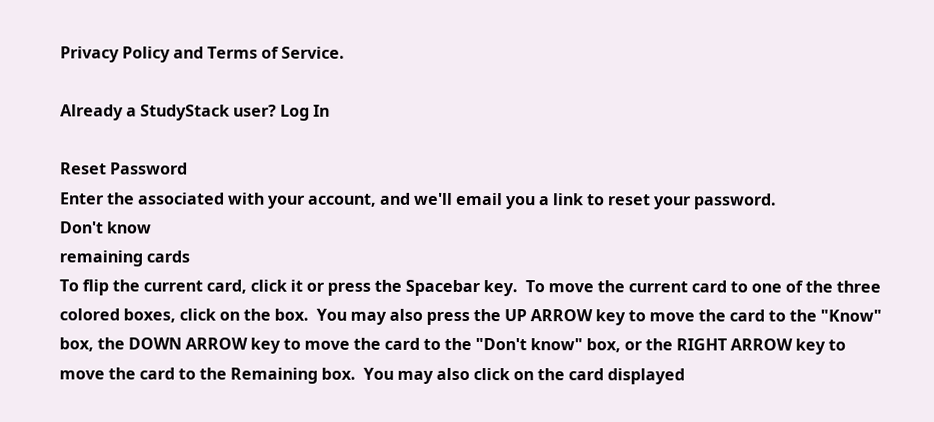Privacy Policy and Terms of Service.

Already a StudyStack user? Log In

Reset Password
Enter the associated with your account, and we'll email you a link to reset your password.
Don't know
remaining cards
To flip the current card, click it or press the Spacebar key.  To move the current card to one of the three colored boxes, click on the box.  You may also press the UP ARROW key to move the card to the "Know" box, the DOWN ARROW key to move the card to the "Don't know" box, or the RIGHT ARROW key to move the card to the Remaining box.  You may also click on the card displayed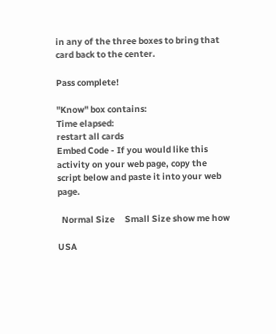in any of the three boxes to bring that card back to the center.

Pass complete!

"Know" box contains:
Time elapsed:
restart all cards
Embed Code - If you would like this activity on your web page, copy the script below and paste it into your web page.

  Normal Size     Small Size show me how

USA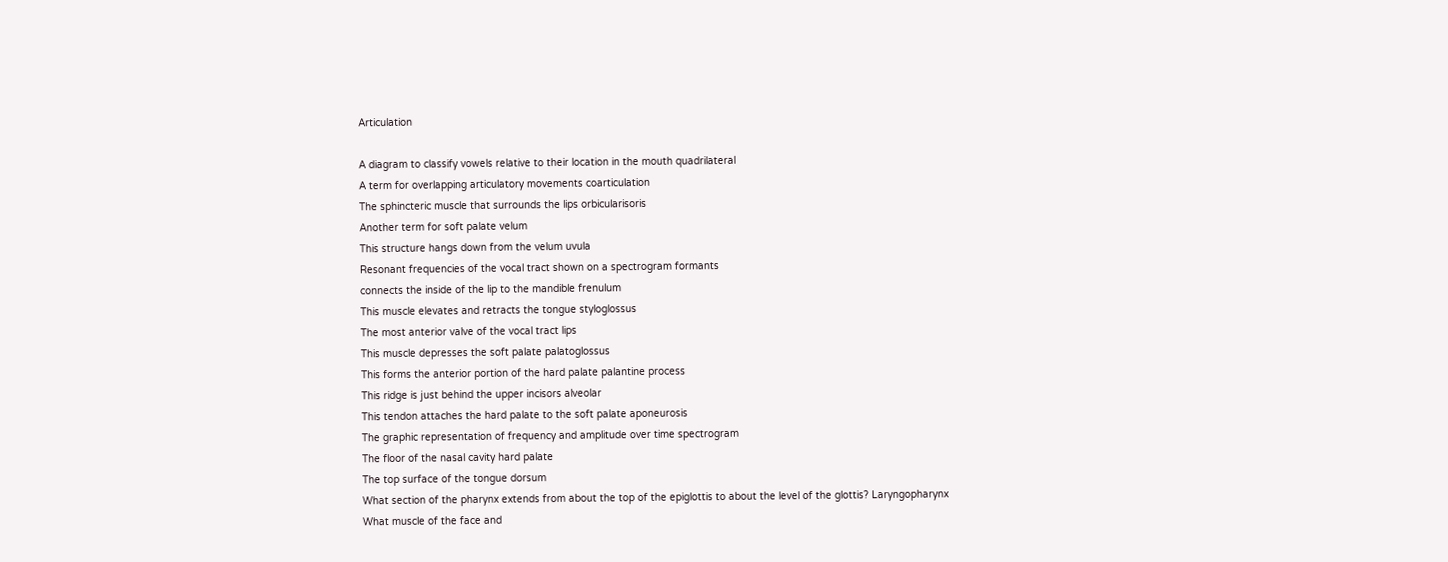Articulation

A diagram to classify vowels relative to their location in the mouth quadrilateral
A term for overlapping articulatory movements coarticulation
The sphincteric muscle that surrounds the lips orbicularisoris
Another term for soft palate velum
This structure hangs down from the velum uvula
Resonant frequencies of the vocal tract shown on a spectrogram formants
connects the inside of the lip to the mandible frenulum
This muscle elevates and retracts the tongue styloglossus
The most anterior valve of the vocal tract lips
This muscle depresses the soft palate palatoglossus
This forms the anterior portion of the hard palate palantine process
This ridge is just behind the upper incisors alveolar
This tendon attaches the hard palate to the soft palate aponeurosis
The graphic representation of frequency and amplitude over time spectrogram
The floor of the nasal cavity hard palate
The top surface of the tongue dorsum
What section of the pharynx extends from about the top of the epiglottis to about the level of the glottis? Laryngopharynx
What muscle of the face and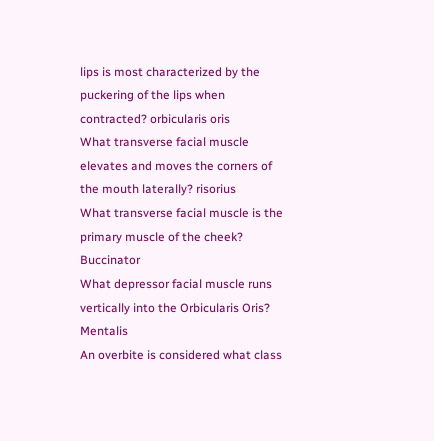lips is most characterized by the puckering of the lips when contracted? orbicularis oris
What transverse facial muscle elevates and moves the corners of the mouth laterally? risorius
What transverse facial muscle is the primary muscle of the cheek? Buccinator
What depressor facial muscle runs vertically into the Orbicularis Oris? Mentalis
An overbite is considered what class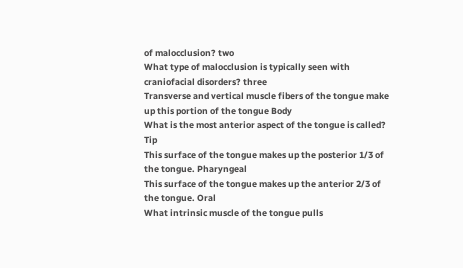of malocclusion? two
What type of malocclusion is typically seen with craniofacial disorders? three
Transverse and vertical muscle fibers of the tongue make up this portion of the tongue Body
What is the most anterior aspect of the tongue is called? Tip
This surface of the tongue makes up the posterior 1/3 of the tongue. Pharyngeal
This surface of the tongue makes up the anterior 2/3 of the tongue. Oral
What intrinsic muscle of the tongue pulls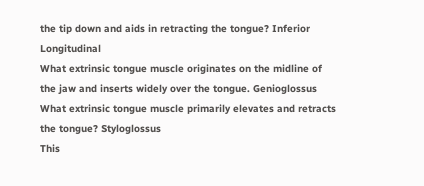the tip down and aids in retracting the tongue? Inferior Longitudinal
What extrinsic tongue muscle originates on the midline of the jaw and inserts widely over the tongue. Genioglossus
What extrinsic tongue muscle primarily elevates and retracts the tongue? Styloglossus
This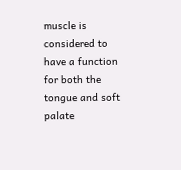muscle is considered to have a function for both the tongue and soft palate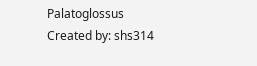Palatoglossus
Created by: shs314